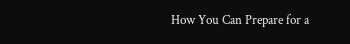How You Can Prepare for a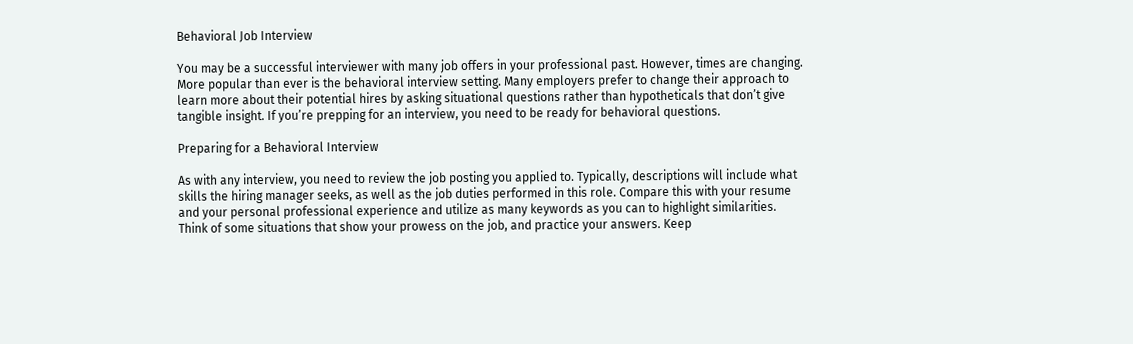Behavioral Job Interview

You may be a successful interviewer with many job offers in your professional past. However, times are changing. More popular than ever is the behavioral interview setting. Many employers prefer to change their approach to learn more about their potential hires by asking situational questions rather than hypotheticals that don’t give tangible insight. If you’re prepping for an interview, you need to be ready for behavioral questions.

Preparing for a Behavioral Interview

As with any interview, you need to review the job posting you applied to. Typically, descriptions will include what skills the hiring manager seeks, as well as the job duties performed in this role. Compare this with your resume and your personal professional experience and utilize as many keywords as you can to highlight similarities. Think of some situations that show your prowess on the job, and practice your answers. Keep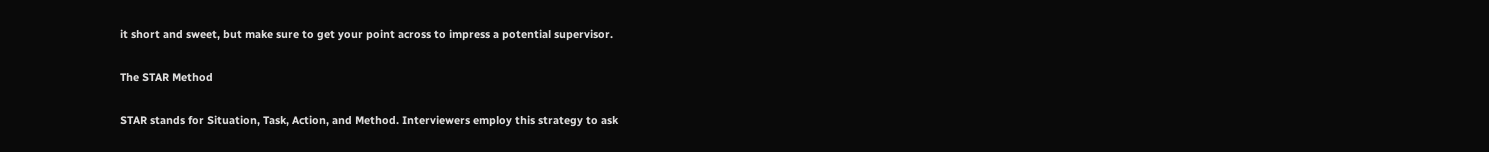it short and sweet, but make sure to get your point across to impress a potential supervisor.

The STAR Method

STAR stands for Situation, Task, Action, and Method. Interviewers employ this strategy to ask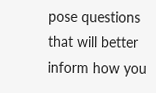pose questions that will better inform how you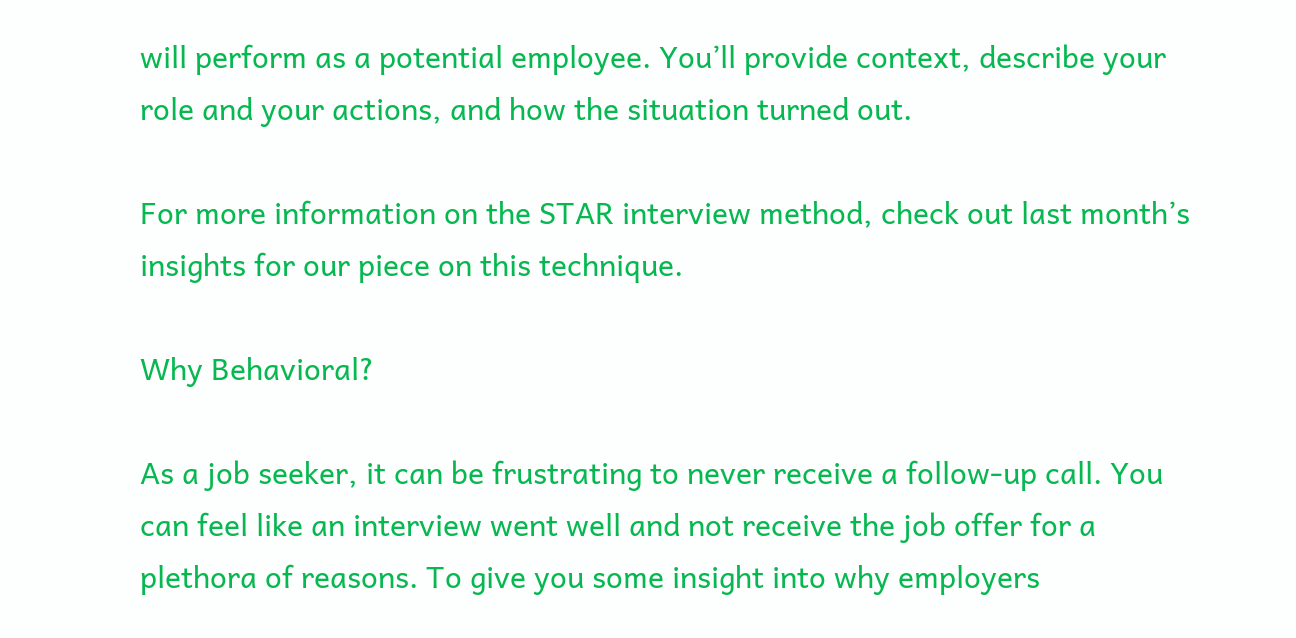will perform as a potential employee. You’ll provide context, describe your role and your actions, and how the situation turned out.

For more information on the STAR interview method, check out last month’s insights for our piece on this technique.

Why Behavioral?

As a job seeker, it can be frustrating to never receive a follow-up call. You can feel like an interview went well and not receive the job offer for a plethora of reasons. To give you some insight into why employers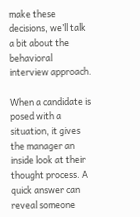make these decisions, we’ll talk a bit about the behavioral interview approach.

When a candidate is posed with a situation, it gives the manager an inside look at their thought process. A quick answer can reveal someone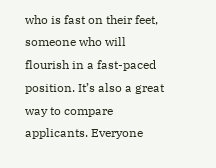who is fast on their feet, someone who will flourish in a fast-paced position. It’s also a great way to compare applicants. Everyone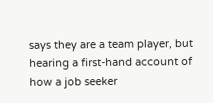says they are a team player, but hearing a first-hand account of how a job seeker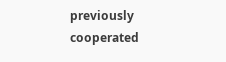previously cooperated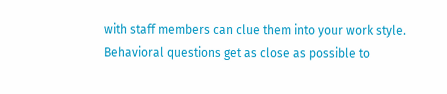with staff members can clue them into your work style. Behavioral questions get as close as possible to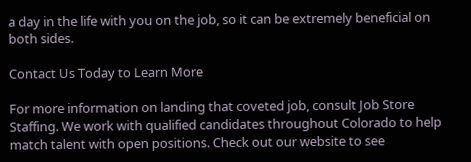a day in the life with you on the job, so it can be extremely beneficial on both sides.

Contact Us Today to Learn More

For more information on landing that coveted job, consult Job Store Staffing. We work with qualified candidates throughout Colorado to help match talent with open positions. Check out our website to see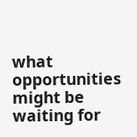what opportunities might be waiting for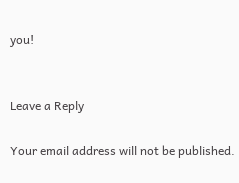you!


Leave a Reply

Your email address will not be published.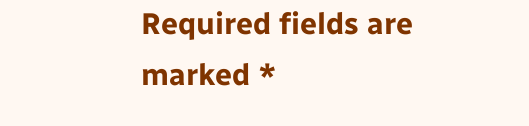Required fields are marked *